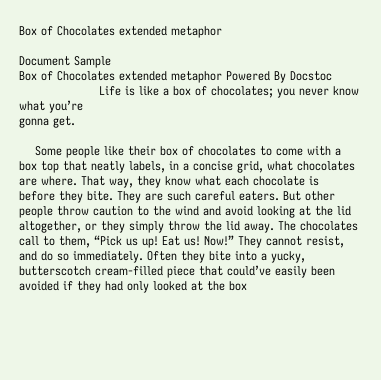Box of Chocolates extended metaphor

Document Sample
Box of Chocolates extended metaphor Powered By Docstoc
                    Life is like a box of chocolates; you never know what you’re
gonna get.

    Some people like their box of chocolates to come with a
box top that neatly labels, in a concise grid, what chocolates
are where. That way, they know what each chocolate is
before they bite. They are such careful eaters. But other
people throw caution to the wind and avoid looking at the lid
altogether, or they simply throw the lid away. The chocolates
call to them, “Pick us up! Eat us! Now!” They cannot resist,
and do so immediately. Often they bite into a yucky,
butterscotch cream-filled piece that could’ve easily been
avoided if they had only looked at the box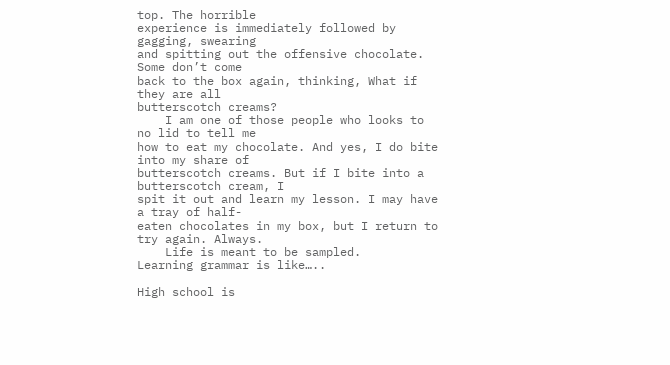top. The horrible
experience is immediately followed by gagging, swearing
and spitting out the offensive chocolate. Some don’t come
back to the box again, thinking, What if they are all
butterscotch creams?
    I am one of those people who looks to no lid to tell me
how to eat my chocolate. And yes, I do bite into my share of
butterscotch creams. But if I bite into a butterscotch cream, I
spit it out and learn my lesson. I may have a tray of half-
eaten chocolates in my box, but I return to try again. Always.
    Life is meant to be sampled.
Learning grammar is like…..

High school is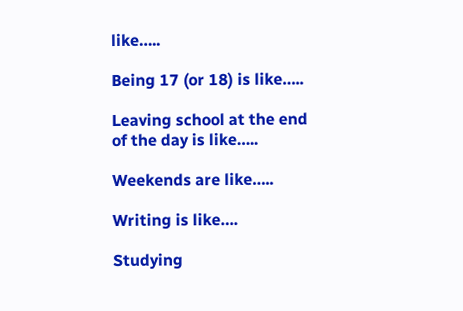like…..

Being 17 (or 18) is like…..

Leaving school at the end of the day is like…..

Weekends are like…..

Writing is like….

Studying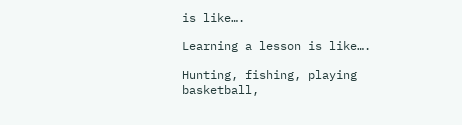is like….

Learning a lesson is like….

Hunting, fishing, playing basketball,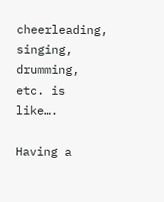cheerleading,
singing, drumming, etc. is like….

Having a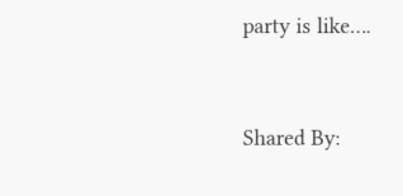party is like….


Shared By: